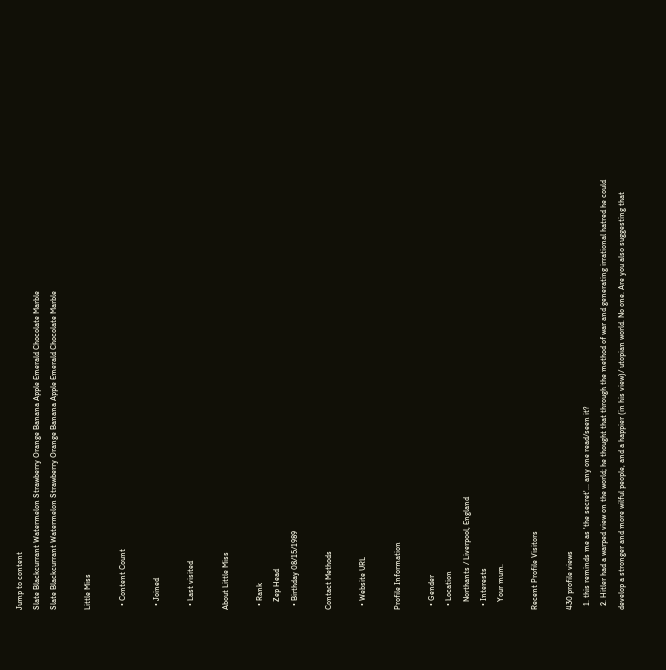Jump to content
Slate Blackcurrant Watermelon Strawberry Orange Banana Apple Emerald Chocolate Marble
Slate Blackcurrant Watermelon Strawberry Orange Banana Apple Emerald Chocolate Marble

Little Miss

  • Content Count

  • Joined

  • Last visited

About Little Miss

  • Rank
    Zep Head
  • Birthday 08/15/1989

Contact Methods

  • Website URL

Profile Information

  • Gender
  • Location
    Northants / Liverpool, England
  • Interests
    Your mum.

Recent Profile Visitors

430 profile views
  1. this reminds me as 'the secret'... any one read/seen it?
  2. Hitler had a warped view on the world; he thought that through the method of war and generating irrational hatred he could develop a stronger and more wilful people, and a happier (in his view)/ utopian world. No one. Are you also suggesting that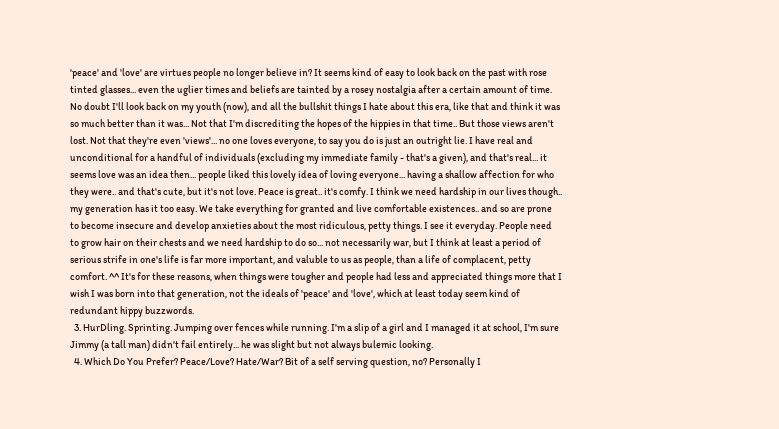'peace' and 'love' are virtues people no longer believe in? It seems kind of easy to look back on the past with rose tinted glasses... even the uglier times and beliefs are tainted by a rosey nostalgia after a certain amount of time. No doubt I'll look back on my youth (now), and all the bullshit things I hate about this era, like that and think it was so much better than it was... Not that I'm discrediting the hopes of the hippies in that time.. But those views aren't lost. Not that they're even 'views'... no one loves everyone, to say you do is just an outright lie. I have real and unconditional for a handful of individuals (excluding my immediate family - that's a given), and that's real... it seems love was an idea then... people liked this lovely idea of loving everyone... having a shallow affection for who they were.. and that's cute, but it's not love. Peace is great.. it's comfy. I think we need hardship in our lives though.. my generation has it too easy. We take everything for granted and live comfortable existences.. and so are prone to become insecure and develop anxieties about the most ridiculous, petty things. I see it everyday. People need to grow hair on their chests and we need hardship to do so... not necessarily war, but I think at least a period of serious strife in one's life is far more important, and valuble to us as people, than a life of complacent, petty comfort. ^^ It's for these reasons, when things were tougher and people had less and appreciated things more that I wish I was born into that generation, not the ideals of 'peace' and 'love', which at least today seem kind of redundant hippy buzzwords.
  3. HurDling. Sprinting. Jumping over fences while running. I'm a slip of a girl and I managed it at school, I'm sure Jimmy (a tall man) didn't fail entirely... he was slight but not always bulemic looking.
  4. Which Do You Prefer? Peace/Love? Hate/War? Bit of a self serving question, no? Personally I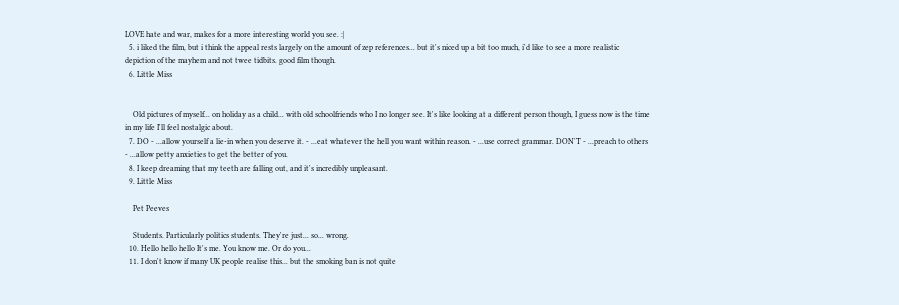LOVE hate and war, makes for a more interesting world you see. :|
  5. i liked the film, but i think the appeal rests largely on the amount of zep references... but it's niced up a bit too much, i'd like to see a more realistic depiction of the mayhem and not twee tidbits. good film though.
  6. Little Miss


    Old pictures of myself... on holiday as a child... with old schoolfriends who I no longer see. It's like looking at a different person though, I guess now is the time in my life I'll feel nostalgic about.
  7. DO - ...allow yourself a lie-in when you deserve it. - ...eat whatever the hell you want within reason. - ...use correct grammar. DON'T - ...preach to others - ...allow petty anxieties to get the better of you.
  8. I keep dreaming that my teeth are falling out, and it's incredibly unpleasant.
  9. Little Miss

    Pet Peeves

    Students. Particularly politics students. They're just... so... wrong.
  10. Hello hello hello It's me. You know me. Or do you...
  11. I don't know if many UK people realise this... but the smoking ban is not quite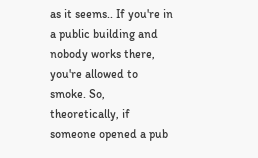as it seems.. If you're in a public building and nobody works there, you're allowed to smoke. So, theoretically, if someone opened a pub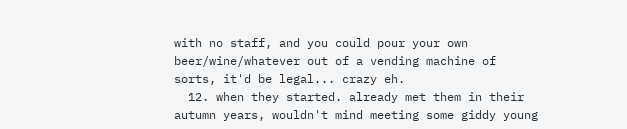with no staff, and you could pour your own beer/wine/whatever out of a vending machine of sorts, it'd be legal... crazy eh.
  12. when they started. already met them in their autumn years, wouldn't mind meeting some giddy young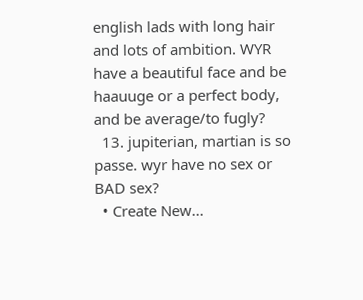english lads with long hair and lots of ambition. WYR have a beautiful face and be haauuge or a perfect body, and be average/to fugly?
  13. jupiterian, martian is so passe. wyr have no sex or BAD sex?
  • Create New...